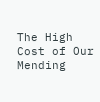The High Cost of Our Mending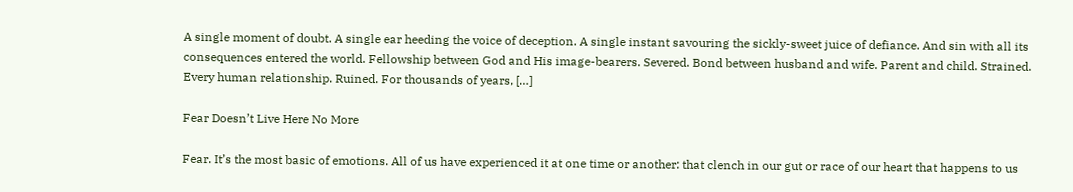A single moment of doubt. A single ear heeding the voice of deception. A single instant savouring the sickly-sweet juice of defiance. And sin with all its consequences entered the world. Fellowship between God and His image-bearers. Severed. Bond between husband and wife. Parent and child. Strained. Every human relationship. Ruined. For thousands of years, […]

Fear Doesn’t Live Here No More

Fear. It’s the most basic of emotions. All of us have experienced it at one time or another: that clench in our gut or race of our heart that happens to us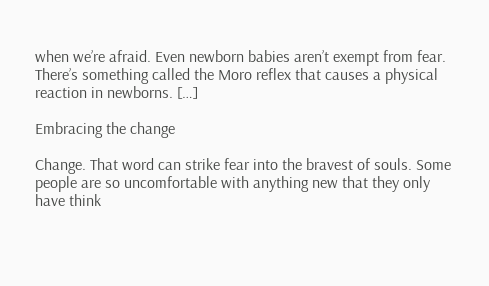when we’re afraid. Even newborn babies aren’t exempt from fear. There’s something called the Moro reflex that causes a physical reaction in newborns. […]

Embracing the change

Change. That word can strike fear into the bravest of souls. Some people are so uncomfortable with anything new that they only have think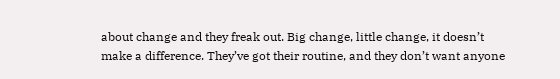about change and they freak out. Big change, little change, it doesn’t make a difference. They’ve got their routine, and they don’t want anyone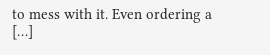to mess with it. Even ordering a […]